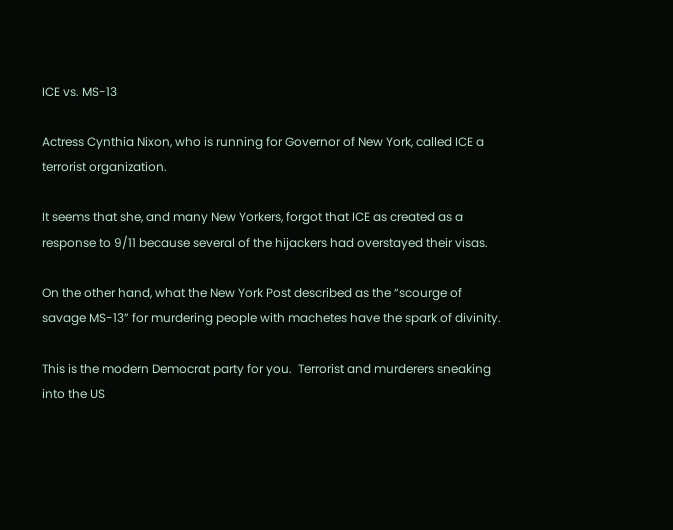ICE vs. MS-13

Actress Cynthia Nixon, who is running for Governor of New York, called ICE a terrorist organization.

It seems that she, and many New Yorkers, forgot that ICE as created as a response to 9/11 because several of the hijackers had overstayed their visas.

On the other hand, what the New York Post described as the “scourge of savage MS-13” for murdering people with machetes have the spark of divinity.

This is the modern Democrat party for you.  Terrorist and murderers sneaking into the US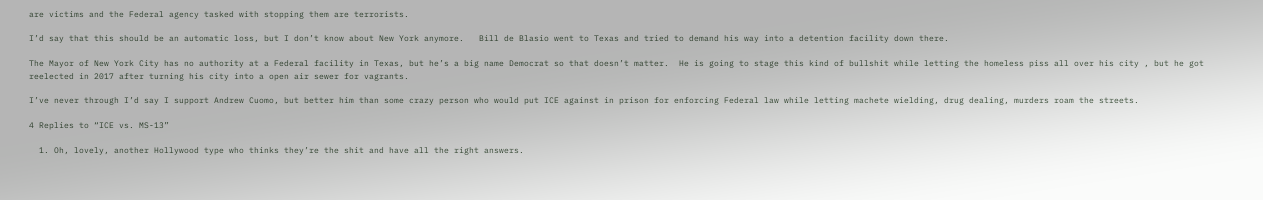are victims and the Federal agency tasked with stopping them are terrorists.

I’d say that this should be an automatic loss, but I don’t know about New York anymore.   Bill de Blasio went to Texas and tried to demand his way into a detention facility down there.

The Mayor of New York City has no authority at a Federal facility in Texas, but he’s a big name Democrat so that doesn’t matter.  He is going to stage this kind of bullshit while letting the homeless piss all over his city , but he got reelected in 2017 after turning his city into a open air sewer for vagrants.

I’ve never through I’d say I support Andrew Cuomo, but better him than some crazy person who would put ICE against in prison for enforcing Federal law while letting machete wielding, drug dealing, murders roam the streets.

4 Replies to “ICE vs. MS-13”

  1. Oh, lovely, another Hollywood type who thinks they’re the shit and have all the right answers.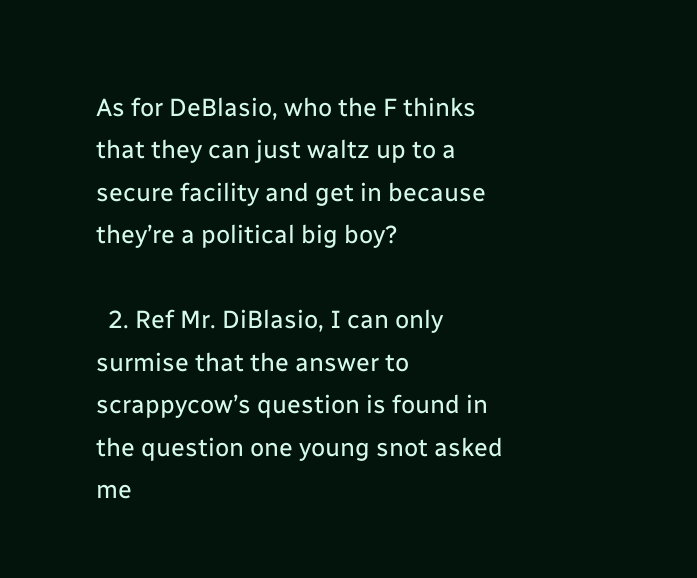As for DeBlasio, who the F thinks that they can just waltz up to a secure facility and get in because they’re a political big boy?

  2. Ref Mr. DiBlasio, I can only surmise that the answer to scrappycow’s question is found in the question one young snot asked me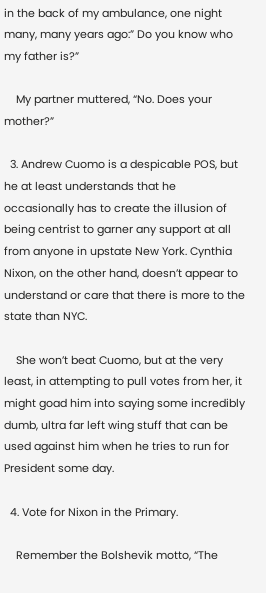in the back of my ambulance, one night many, many years ago:” Do you know who my father is?”

    My partner muttered, “No. Does your mother?”

  3. Andrew Cuomo is a despicable POS, but he at least understands that he occasionally has to create the illusion of being centrist to garner any support at all from anyone in upstate New York. Cynthia Nixon, on the other hand, doesn’t appear to understand or care that there is more to the state than NYC.

    She won’t beat Cuomo, but at the very least, in attempting to pull votes from her, it might goad him into saying some incredibly dumb, ultra far left wing stuff that can be used against him when he tries to run for President some day.

  4. Vote for Nixon in the Primary.

    Remember the Bolshevik motto, “The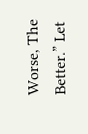Worse, The Better.” Let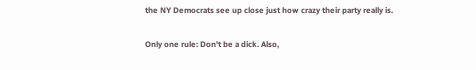the NY Democrats see up close just how crazy their party really is.

Only one rule: Don't be a dick. Also,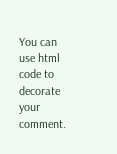You can use html code to decorate your comment.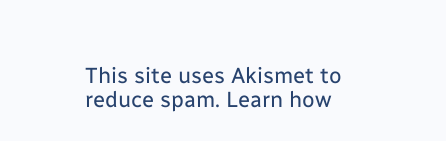This site uses Akismet to reduce spam. Learn how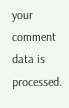your comment data is processed.